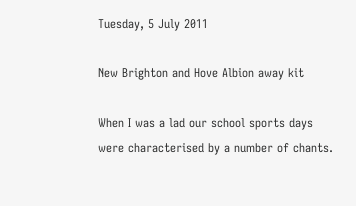Tuesday, 5 July 2011

New Brighton and Hove Albion away kit

When I was a lad our school sports days were characterised by a number of chants.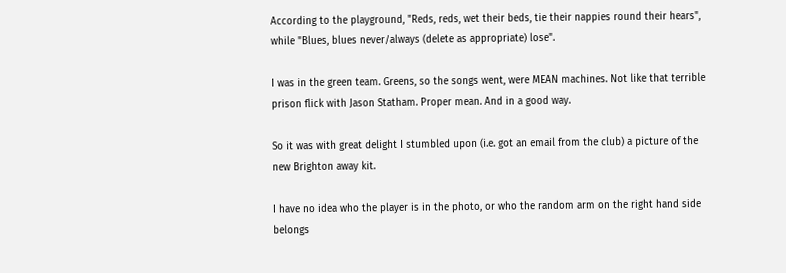According to the playground, "Reds, reds, wet their beds, tie their nappies round their hears", while "Blues, blues never/always (delete as appropriate) lose".

I was in the green team. Greens, so the songs went, were MEAN machines. Not like that terrible prison flick with Jason Statham. Proper mean. And in a good way.

So it was with great delight I stumbled upon (i.e. got an email from the club) a picture of the new Brighton away kit.

I have no idea who the player is in the photo, or who the random arm on the right hand side belongs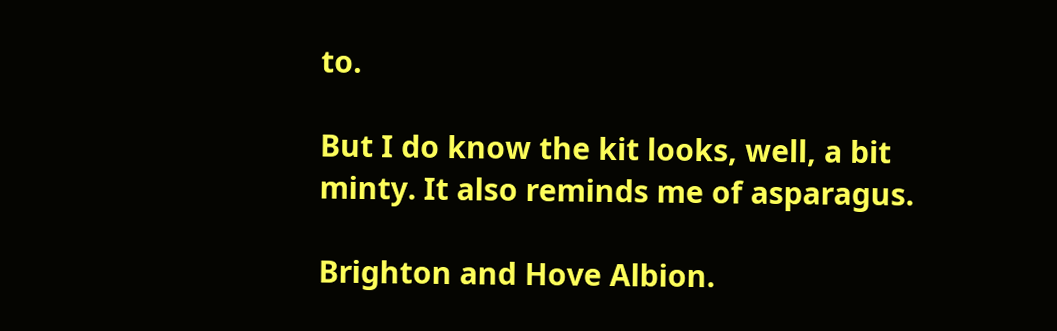to.

But I do know the kit looks, well, a bit minty. It also reminds me of asparagus.

Brighton and Hove Albion.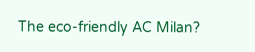The eco-friendly AC Milan?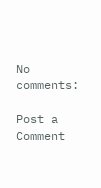No comments:

Post a Comment